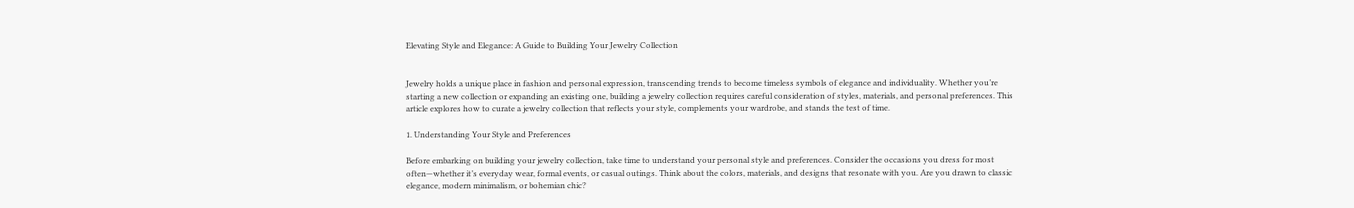Elevating Style and Elegance: A Guide to Building Your Jewelry Collection


Jewelry holds a unique place in fashion and personal expression, transcending trends to become timeless symbols of elegance and individuality. Whether you’re starting a new collection or expanding an existing one, building a jewelry collection requires careful consideration of styles, materials, and personal preferences. This article explores how to curate a jewelry collection that reflects your style, complements your wardrobe, and stands the test of time.

1. Understanding Your Style and Preferences

Before embarking on building your jewelry collection, take time to understand your personal style and preferences. Consider the occasions you dress for most often—whether it’s everyday wear, formal events, or casual outings. Think about the colors, materials, and designs that resonate with you. Are you drawn to classic elegance, modern minimalism, or bohemian chic?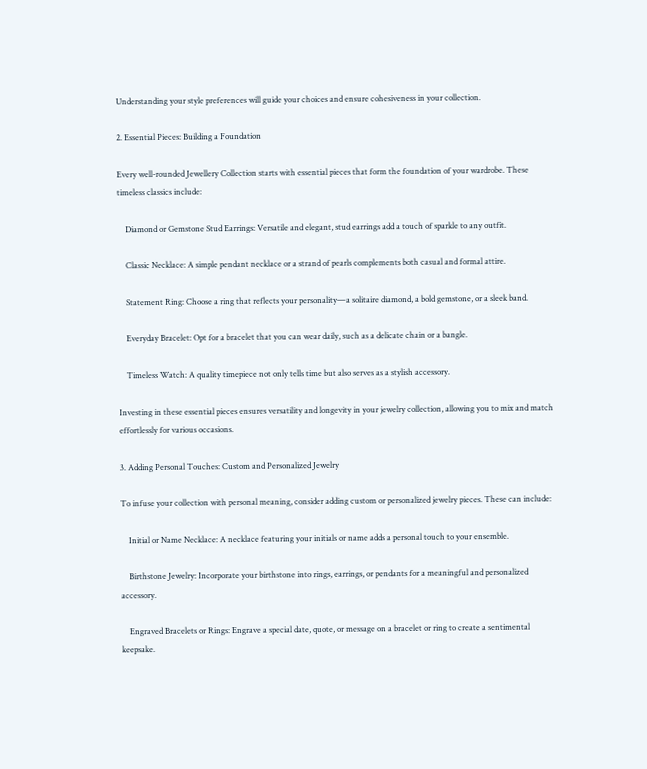Understanding your style preferences will guide your choices and ensure cohesiveness in your collection.

2. Essential Pieces: Building a Foundation

Every well-rounded Jewellery Collection starts with essential pieces that form the foundation of your wardrobe. These timeless classics include:

    Diamond or Gemstone Stud Earrings: Versatile and elegant, stud earrings add a touch of sparkle to any outfit.

    Classic Necklace: A simple pendant necklace or a strand of pearls complements both casual and formal attire.

    Statement Ring: Choose a ring that reflects your personality—a solitaire diamond, a bold gemstone, or a sleek band.

    Everyday Bracelet: Opt for a bracelet that you can wear daily, such as a delicate chain or a bangle.

    Timeless Watch: A quality timepiece not only tells time but also serves as a stylish accessory.

Investing in these essential pieces ensures versatility and longevity in your jewelry collection, allowing you to mix and match effortlessly for various occasions.

3. Adding Personal Touches: Custom and Personalized Jewelry

To infuse your collection with personal meaning, consider adding custom or personalized jewelry pieces. These can include:

    Initial or Name Necklace: A necklace featuring your initials or name adds a personal touch to your ensemble.

    Birthstone Jewelry: Incorporate your birthstone into rings, earrings, or pendants for a meaningful and personalized accessory.

    Engraved Bracelets or Rings: Engrave a special date, quote, or message on a bracelet or ring to create a sentimental keepsake.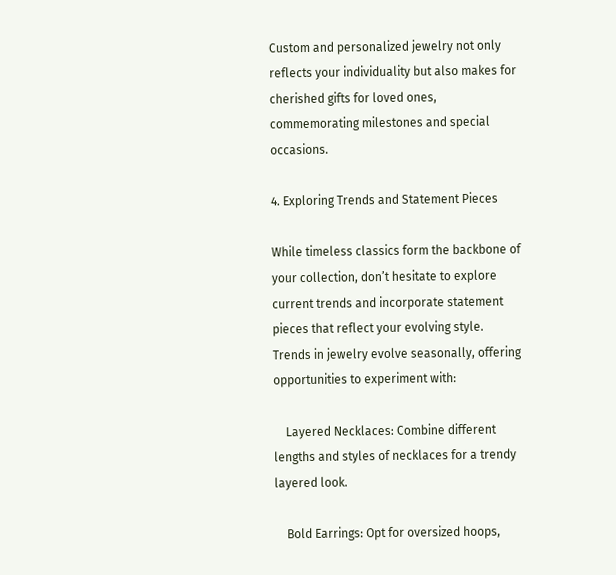Custom and personalized jewelry not only reflects your individuality but also makes for cherished gifts for loved ones, commemorating milestones and special occasions.

4. Exploring Trends and Statement Pieces

While timeless classics form the backbone of your collection, don’t hesitate to explore current trends and incorporate statement pieces that reflect your evolving style. Trends in jewelry evolve seasonally, offering opportunities to experiment with:

    Layered Necklaces: Combine different lengths and styles of necklaces for a trendy layered look.

    Bold Earrings: Opt for oversized hoops,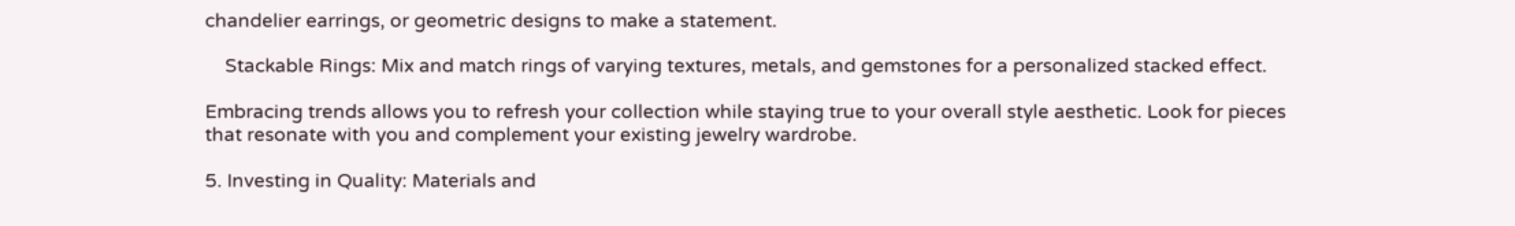chandelier earrings, or geometric designs to make a statement.

    Stackable Rings: Mix and match rings of varying textures, metals, and gemstones for a personalized stacked effect.

Embracing trends allows you to refresh your collection while staying true to your overall style aesthetic. Look for pieces that resonate with you and complement your existing jewelry wardrobe.

5. Investing in Quality: Materials and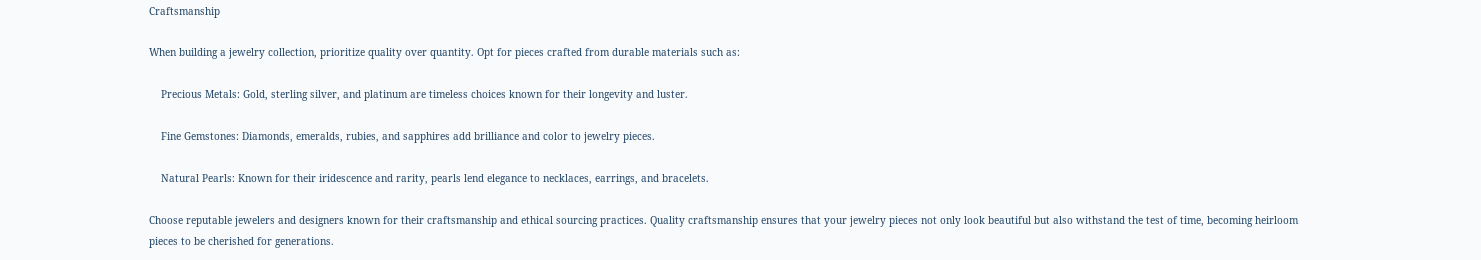Craftsmanship

When building a jewelry collection, prioritize quality over quantity. Opt for pieces crafted from durable materials such as:

    Precious Metals: Gold, sterling silver, and platinum are timeless choices known for their longevity and luster.

    Fine Gemstones: Diamonds, emeralds, rubies, and sapphires add brilliance and color to jewelry pieces.

    Natural Pearls: Known for their iridescence and rarity, pearls lend elegance to necklaces, earrings, and bracelets.

Choose reputable jewelers and designers known for their craftsmanship and ethical sourcing practices. Quality craftsmanship ensures that your jewelry pieces not only look beautiful but also withstand the test of time, becoming heirloom pieces to be cherished for generations.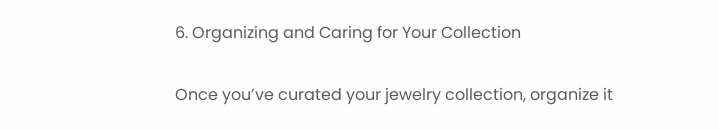6. Organizing and Caring for Your Collection

Once you’ve curated your jewelry collection, organize it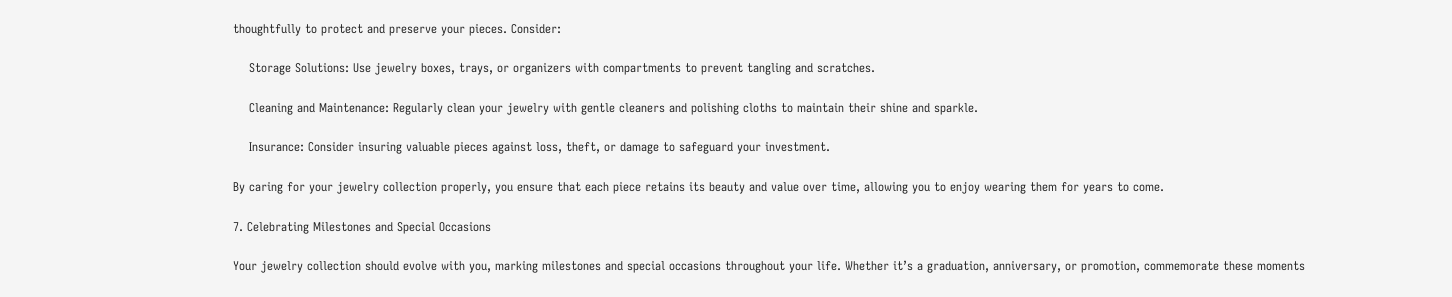thoughtfully to protect and preserve your pieces. Consider:

    Storage Solutions: Use jewelry boxes, trays, or organizers with compartments to prevent tangling and scratches.

    Cleaning and Maintenance: Regularly clean your jewelry with gentle cleaners and polishing cloths to maintain their shine and sparkle.

    Insurance: Consider insuring valuable pieces against loss, theft, or damage to safeguard your investment.

By caring for your jewelry collection properly, you ensure that each piece retains its beauty and value over time, allowing you to enjoy wearing them for years to come.

7. Celebrating Milestones and Special Occasions

Your jewelry collection should evolve with you, marking milestones and special occasions throughout your life. Whether it’s a graduation, anniversary, or promotion, commemorate these moments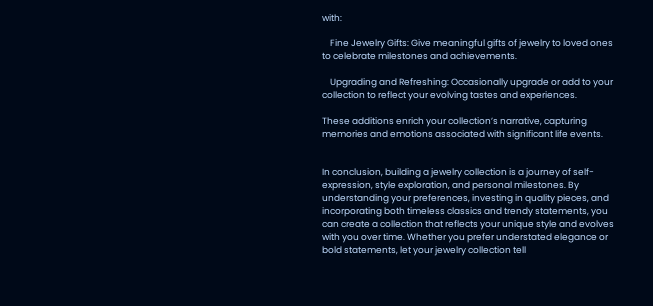with:

    Fine Jewelry Gifts: Give meaningful gifts of jewelry to loved ones to celebrate milestones and achievements.

    Upgrading and Refreshing: Occasionally upgrade or add to your collection to reflect your evolving tastes and experiences.

These additions enrich your collection’s narrative, capturing memories and emotions associated with significant life events.


In conclusion, building a jewelry collection is a journey of self-expression, style exploration, and personal milestones. By understanding your preferences, investing in quality pieces, and incorporating both timeless classics and trendy statements, you can create a collection that reflects your unique style and evolves with you over time. Whether you prefer understated elegance or bold statements, let your jewelry collection tell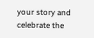your story and celebrate the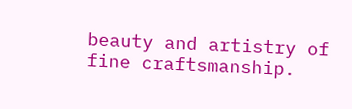beauty and artistry of fine craftsmanship.